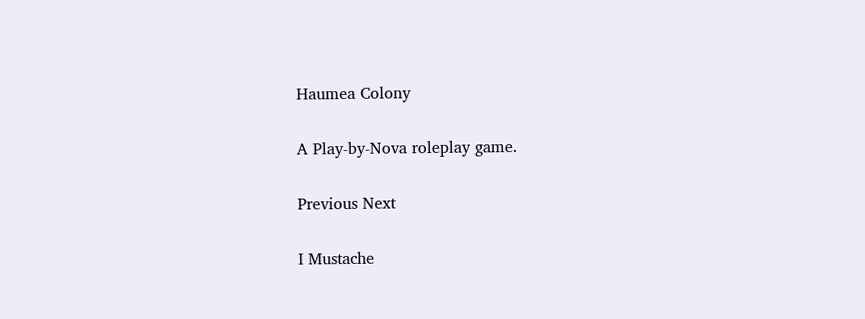Haumea Colony

A Play-by-Nova roleplay game.

Previous Next

I Mustache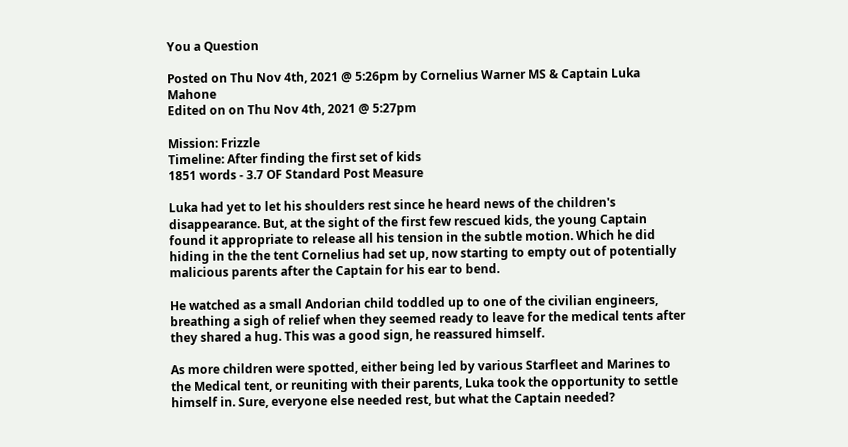You a Question

Posted on Thu Nov 4th, 2021 @ 5:26pm by Cornelius Warner MS & Captain Luka Mahone
Edited on on Thu Nov 4th, 2021 @ 5:27pm

Mission: Frizzle
Timeline: After finding the first set of kids
1851 words - 3.7 OF Standard Post Measure

Luka had yet to let his shoulders rest since he heard news of the children's disappearance. But, at the sight of the first few rescued kids, the young Captain found it appropriate to release all his tension in the subtle motion. Which he did hiding in the the tent Cornelius had set up, now starting to empty out of potentially malicious parents after the Captain for his ear to bend.

He watched as a small Andorian child toddled up to one of the civilian engineers, breathing a sigh of relief when they seemed ready to leave for the medical tents after they shared a hug. This was a good sign, he reassured himself.

As more children were spotted, either being led by various Starfleet and Marines to the Medical tent, or reuniting with their parents, Luka took the opportunity to settle himself in. Sure, everyone else needed rest, but what the Captain needed?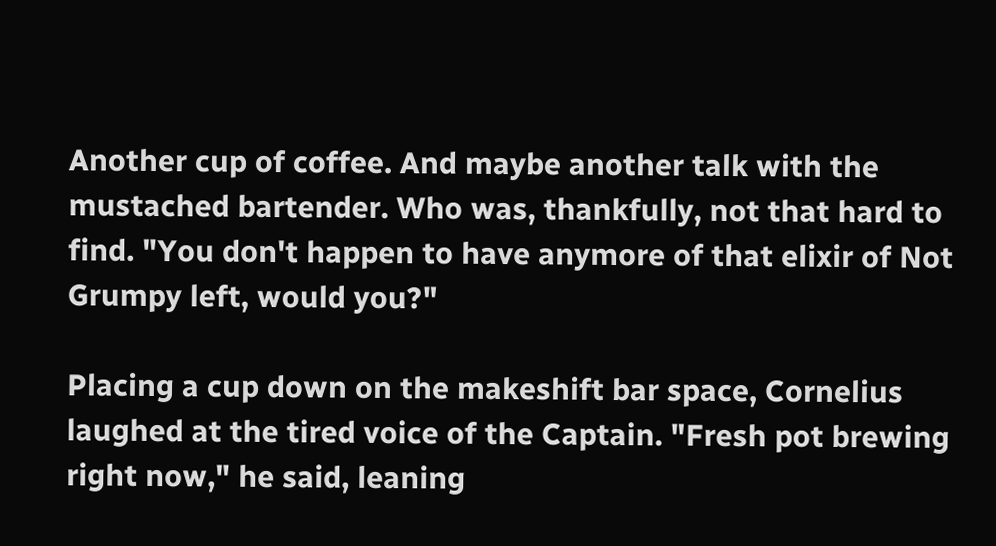Another cup of coffee. And maybe another talk with the mustached bartender. Who was, thankfully, not that hard to find. "You don't happen to have anymore of that elixir of Not Grumpy left, would you?"

Placing a cup down on the makeshift bar space, Cornelius laughed at the tired voice of the Captain. "Fresh pot brewing right now," he said, leaning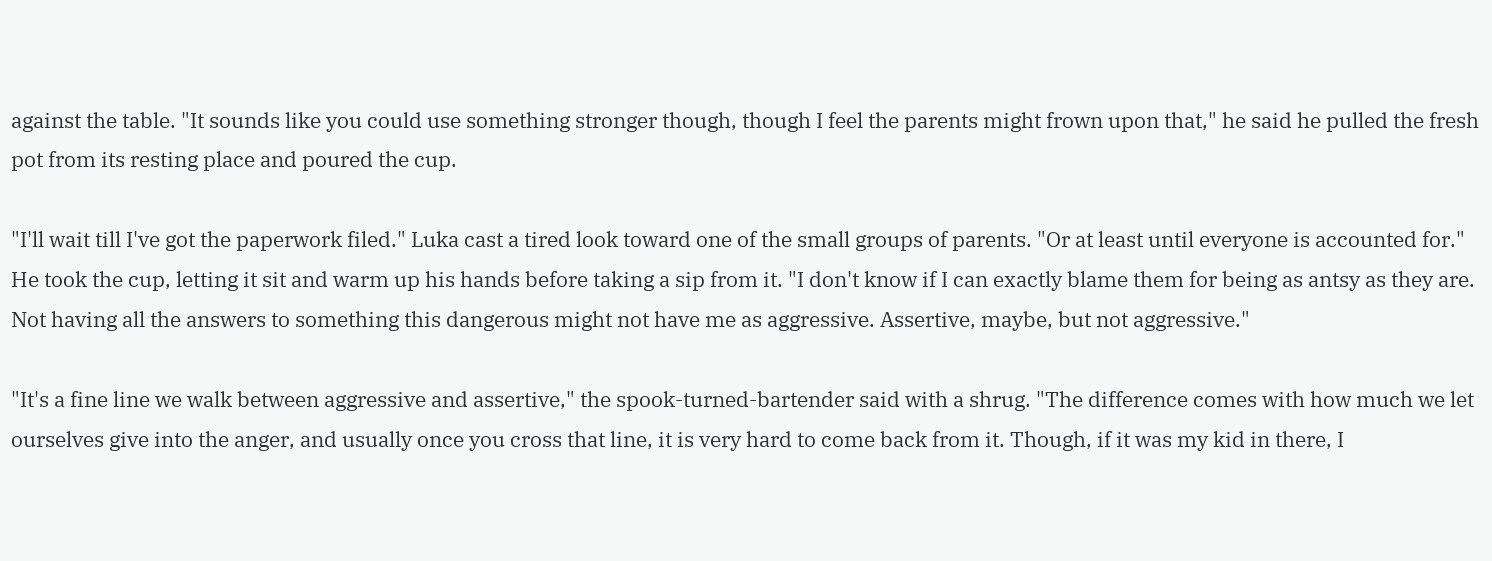against the table. "It sounds like you could use something stronger though, though I feel the parents might frown upon that," he said he pulled the fresh pot from its resting place and poured the cup.

"I'll wait till I've got the paperwork filed." Luka cast a tired look toward one of the small groups of parents. "Or at least until everyone is accounted for." He took the cup, letting it sit and warm up his hands before taking a sip from it. "I don't know if I can exactly blame them for being as antsy as they are. Not having all the answers to something this dangerous might not have me as aggressive. Assertive, maybe, but not aggressive."

"It's a fine line we walk between aggressive and assertive," the spook-turned-bartender said with a shrug. "The difference comes with how much we let ourselves give into the anger, and usually once you cross that line, it is very hard to come back from it. Though, if it was my kid in there, I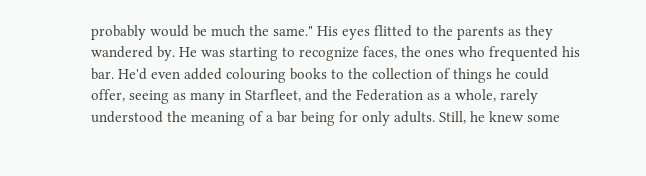probably would be much the same." His eyes flitted to the parents as they wandered by. He was starting to recognize faces, the ones who frequented his bar. He'd even added colouring books to the collection of things he could offer, seeing as many in Starfleet, and the Federation as a whole, rarely understood the meaning of a bar being for only adults. Still, he knew some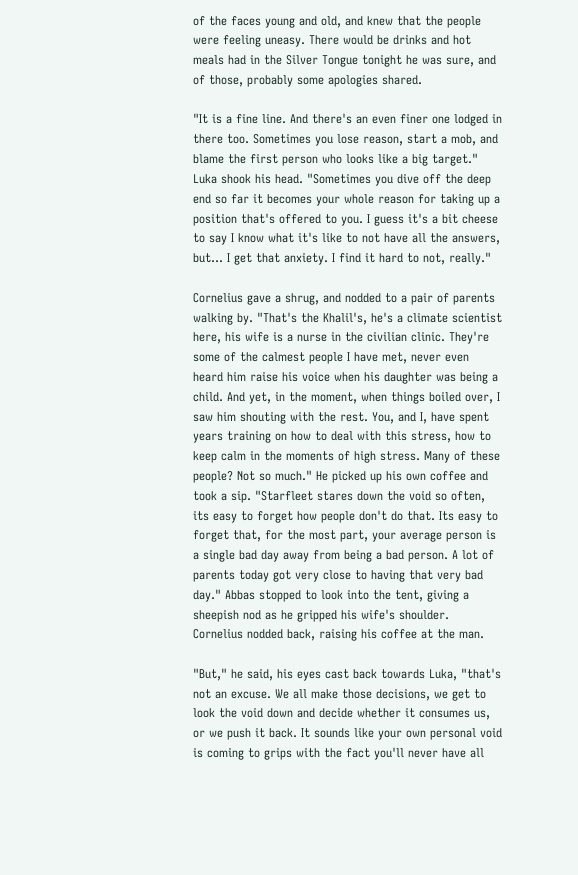of the faces young and old, and knew that the people were feeling uneasy. There would be drinks and hot meals had in the Silver Tongue tonight he was sure, and of those, probably some apologies shared.

"It is a fine line. And there's an even finer one lodged in there too. Sometimes you lose reason, start a mob, and blame the first person who looks like a big target." Luka shook his head. "Sometimes you dive off the deep end so far it becomes your whole reason for taking up a position that's offered to you. I guess it's a bit cheese to say I know what it's like to not have all the answers, but... I get that anxiety. I find it hard to not, really."

Cornelius gave a shrug, and nodded to a pair of parents walking by. "That's the Khalil's, he's a climate scientist here, his wife is a nurse in the civilian clinic. They're some of the calmest people I have met, never even heard him raise his voice when his daughter was being a child. And yet, in the moment, when things boiled over, I saw him shouting with the rest. You, and I, have spent years training on how to deal with this stress, how to keep calm in the moments of high stress. Many of these people? Not so much." He picked up his own coffee and took a sip. "Starfleet stares down the void so often, its easy to forget how people don't do that. Its easy to forget that, for the most part, your average person is a single bad day away from being a bad person. A lot of parents today got very close to having that very bad day." Abbas stopped to look into the tent, giving a sheepish nod as he gripped his wife's shoulder. Cornelius nodded back, raising his coffee at the man.

"But," he said, his eyes cast back towards Luka, "that's not an excuse. We all make those decisions, we get to look the void down and decide whether it consumes us, or we push it back. It sounds like your own personal void is coming to grips with the fact you'll never have all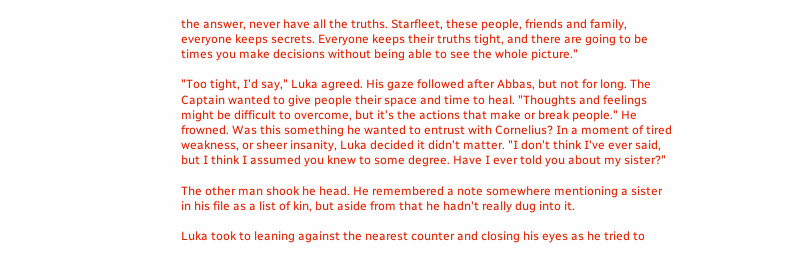the answer, never have all the truths. Starfleet, these people, friends and family, everyone keeps secrets. Everyone keeps their truths tight, and there are going to be times you make decisions without being able to see the whole picture."

"Too tight, I'd say," Luka agreed. His gaze followed after Abbas, but not for long. The Captain wanted to give people their space and time to heal. "Thoughts and feelings might be difficult to overcome, but it's the actions that make or break people." He frowned. Was this something he wanted to entrust with Cornelius? In a moment of tired weakness, or sheer insanity, Luka decided it didn't matter. "I don't think I've ever said, but I think I assumed you knew to some degree. Have I ever told you about my sister?"

The other man shook he head. He remembered a note somewhere mentioning a sister in his file as a list of kin, but aside from that he hadn't really dug into it.

Luka took to leaning against the nearest counter and closing his eyes as he tried to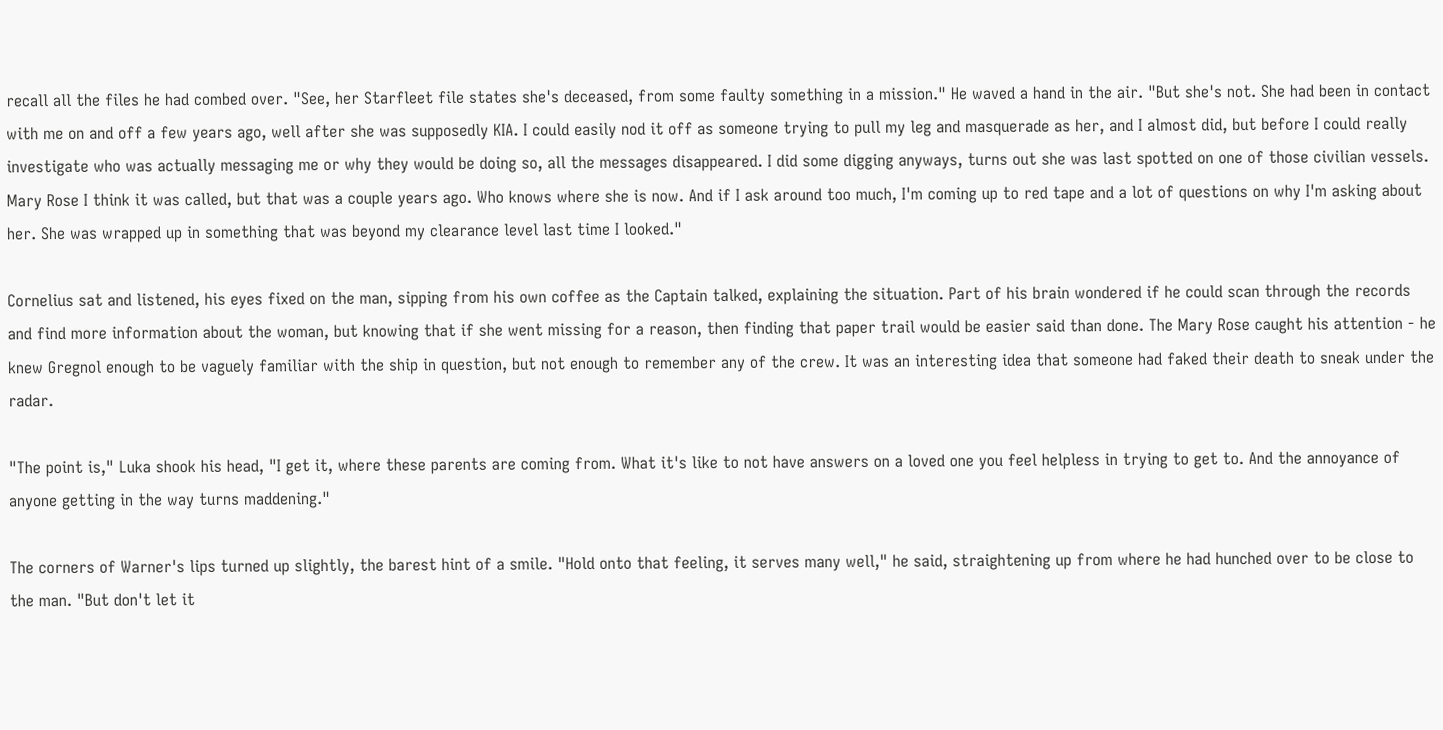recall all the files he had combed over. "See, her Starfleet file states she's deceased, from some faulty something in a mission." He waved a hand in the air. "But she's not. She had been in contact with me on and off a few years ago, well after she was supposedly KIA. I could easily nod it off as someone trying to pull my leg and masquerade as her, and I almost did, but before I could really investigate who was actually messaging me or why they would be doing so, all the messages disappeared. I did some digging anyways, turns out she was last spotted on one of those civilian vessels. Mary Rose I think it was called, but that was a couple years ago. Who knows where she is now. And if I ask around too much, I'm coming up to red tape and a lot of questions on why I'm asking about her. She was wrapped up in something that was beyond my clearance level last time I looked."

Cornelius sat and listened, his eyes fixed on the man, sipping from his own coffee as the Captain talked, explaining the situation. Part of his brain wondered if he could scan through the records and find more information about the woman, but knowing that if she went missing for a reason, then finding that paper trail would be easier said than done. The Mary Rose caught his attention - he knew Gregnol enough to be vaguely familiar with the ship in question, but not enough to remember any of the crew. It was an interesting idea that someone had faked their death to sneak under the radar.

"The point is," Luka shook his head, "I get it, where these parents are coming from. What it's like to not have answers on a loved one you feel helpless in trying to get to. And the annoyance of anyone getting in the way turns maddening."

The corners of Warner's lips turned up slightly, the barest hint of a smile. "Hold onto that feeling, it serves many well," he said, straightening up from where he had hunched over to be close to the man. "But don't let it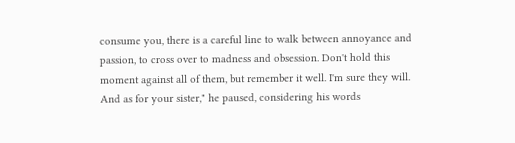consume you, there is a careful line to walk between annoyance and passion, to cross over to madness and obsession. Don't hold this moment against all of them, but remember it well. I'm sure they will. And as for your sister," he paused, considering his words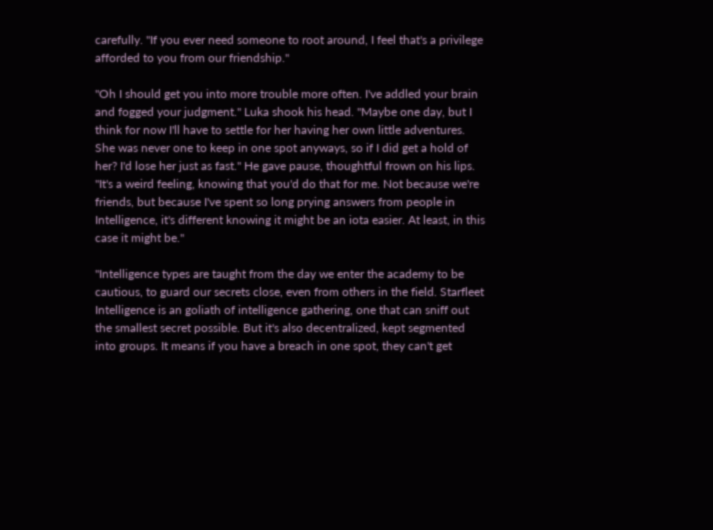carefully. "If you ever need someone to root around, I feel that's a privilege afforded to you from our friendship."

"Oh I should get you into more trouble more often. I've addled your brain and fogged your judgment." Luka shook his head. "Maybe one day, but I think for now I'll have to settle for her having her own little adventures. She was never one to keep in one spot anyways, so if I did get a hold of her? I'd lose her just as fast." He gave pause, thoughtful frown on his lips. "It's a weird feeling, knowing that you'd do that for me. Not because we're friends, but because I've spent so long prying answers from people in Intelligence, it's different knowing it might be an iota easier. At least, in this case it might be."

"Intelligence types are taught from the day we enter the academy to be cautious, to guard our secrets close, even from others in the field. Starfleet Intelligence is an goliath of intelligence gathering, one that can sniff out the smallest secret possible. But it's also decentralized, kept segmented into groups. It means if you have a breach in one spot, they can't get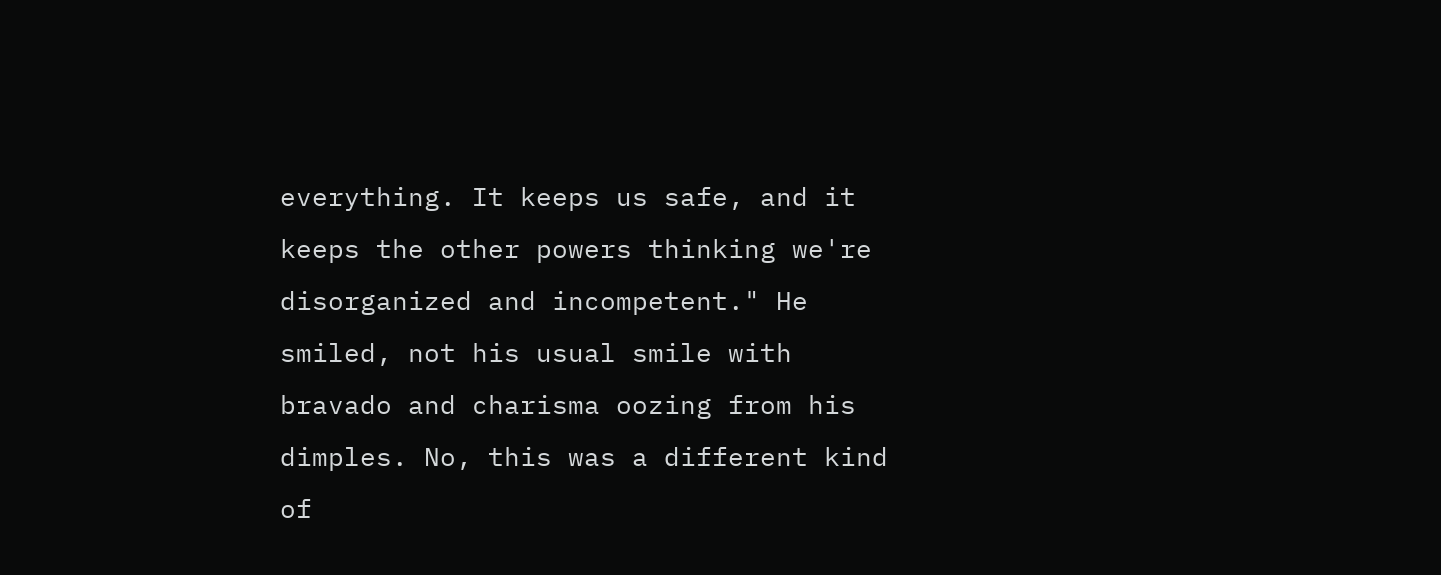everything. It keeps us safe, and it keeps the other powers thinking we're disorganized and incompetent." He smiled, not his usual smile with bravado and charisma oozing from his dimples. No, this was a different kind of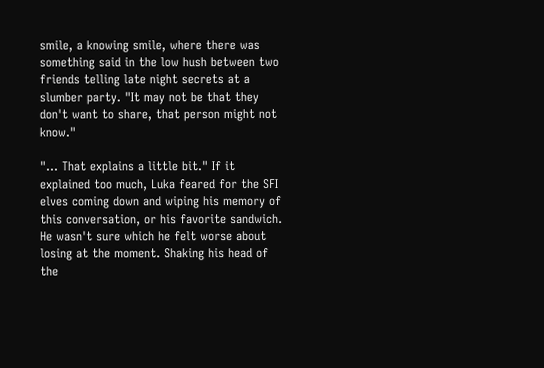smile, a knowing smile, where there was something said in the low hush between two friends telling late night secrets at a slumber party. "It may not be that they don't want to share, that person might not know."

"... That explains a little bit." If it explained too much, Luka feared for the SFI elves coming down and wiping his memory of this conversation, or his favorite sandwich. He wasn't sure which he felt worse about losing at the moment. Shaking his head of the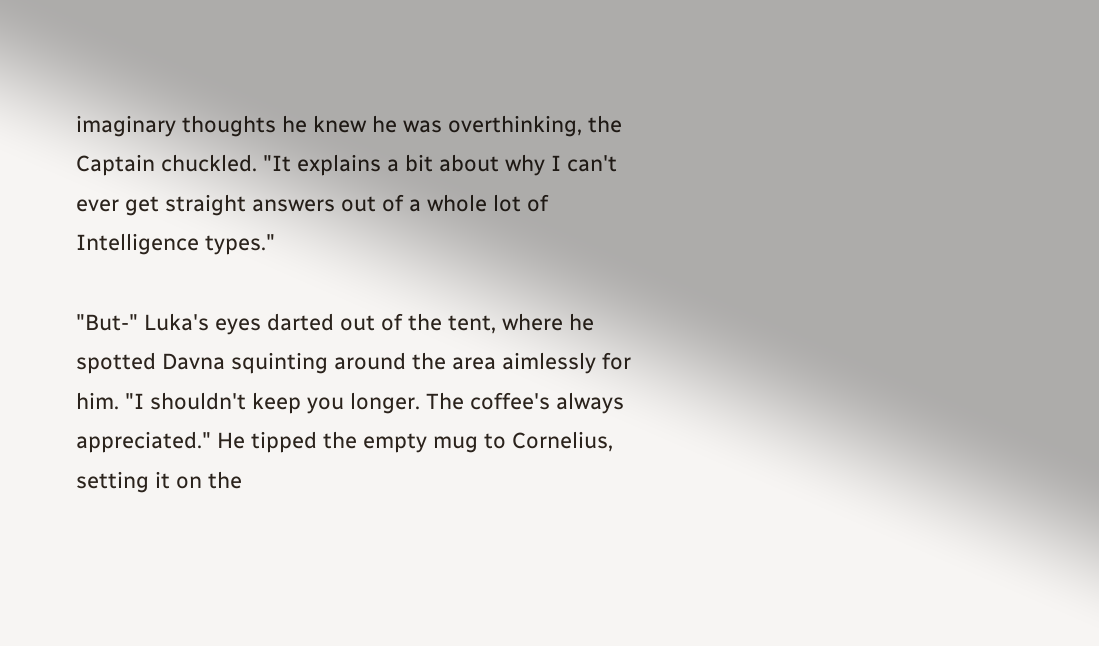imaginary thoughts he knew he was overthinking, the Captain chuckled. "It explains a bit about why I can't ever get straight answers out of a whole lot of Intelligence types."

"But-" Luka's eyes darted out of the tent, where he spotted Davna squinting around the area aimlessly for him. "I shouldn't keep you longer. The coffee's always appreciated." He tipped the empty mug to Cornelius, setting it on the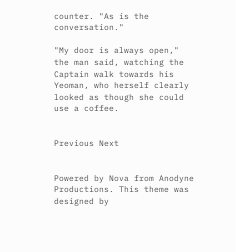counter. "As is the conversation."

"My door is always open," the man said, watching the Captain walk towards his Yeoman, who herself clearly looked as though she could use a coffee.


Previous Next


Powered by Nova from Anodyne Productions. This theme was designed by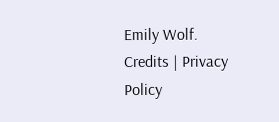Emily Wolf.
Credits | Privacy Policy